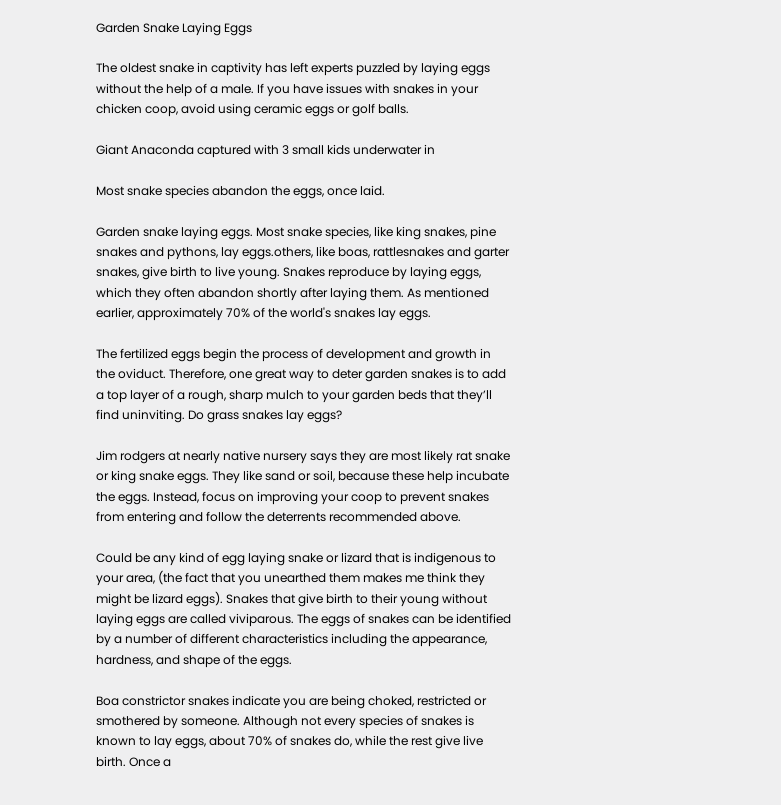Garden Snake Laying Eggs

The oldest snake in captivity has left experts puzzled by laying eggs without the help of a male. If you have issues with snakes in your chicken coop, avoid using ceramic eggs or golf balls.

Giant Anaconda captured with 3 small kids underwater in

Most snake species abandon the eggs, once laid.

Garden snake laying eggs. Most snake species, like king snakes, pine snakes and pythons, lay eggs.others, like boas, rattlesnakes and garter snakes, give birth to live young. Snakes reproduce by laying eggs, which they often abandon shortly after laying them. As mentioned earlier, approximately 70% of the world's snakes lay eggs.

The fertilized eggs begin the process of development and growth in the oviduct. Therefore, one great way to deter garden snakes is to add a top layer of a rough, sharp mulch to your garden beds that they’ll find uninviting. Do grass snakes lay eggs?

Jim rodgers at nearly native nursery says they are most likely rat snake or king snake eggs. They like sand or soil, because these help incubate the eggs. Instead, focus on improving your coop to prevent snakes from entering and follow the deterrents recommended above.

Could be any kind of egg laying snake or lizard that is indigenous to your area, (the fact that you unearthed them makes me think they might be lizard eggs). Snakes that give birth to their young without laying eggs are called viviparous. The eggs of snakes can be identified by a number of different characteristics including the appearance, hardness, and shape of the eggs.

Boa constrictor snakes indicate you are being choked, restricted or smothered by someone. Although not every species of snakes is known to lay eggs, about 70% of snakes do, while the rest give live birth. Once a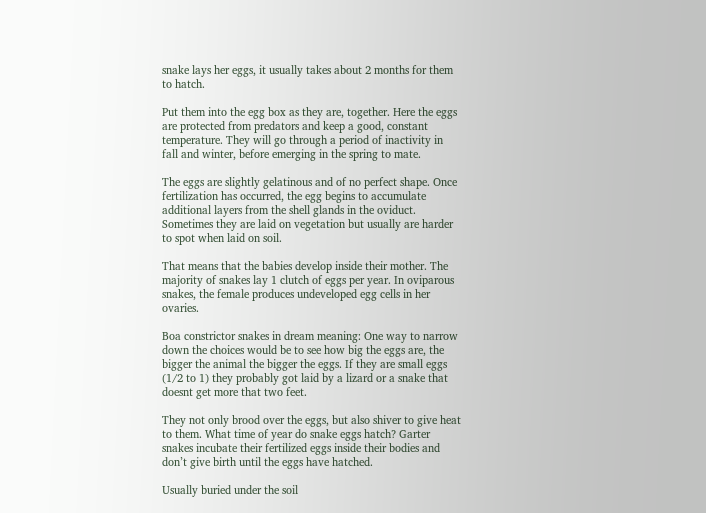snake lays her eggs, it usually takes about 2 months for them to hatch.

Put them into the egg box as they are, together. Here the eggs are protected from predators and keep a good, constant temperature. They will go through a period of inactivity in fall and winter, before emerging in the spring to mate.

The eggs are slightly gelatinous and of no perfect shape. Once fertilization has occurred, the egg begins to accumulate additional layers from the shell glands in the oviduct. Sometimes they are laid on vegetation but usually are harder to spot when laid on soil.

That means that the babies develop inside their mother. The majority of snakes lay 1 clutch of eggs per year. In oviparous snakes, the female produces undeveloped egg cells in her ovaries.

Boa constrictor snakes in dream meaning: One way to narrow down the choices would be to see how big the eggs are, the bigger the animal the bigger the eggs. If they are small eggs (1/2 to 1) they probably got laid by a lizard or a snake that doesnt get more that two feet.

They not only brood over the eggs, but also shiver to give heat to them. What time of year do snake eggs hatch? Garter snakes incubate their fertilized eggs inside their bodies and don’t give birth until the eggs have hatched.

Usually buried under the soil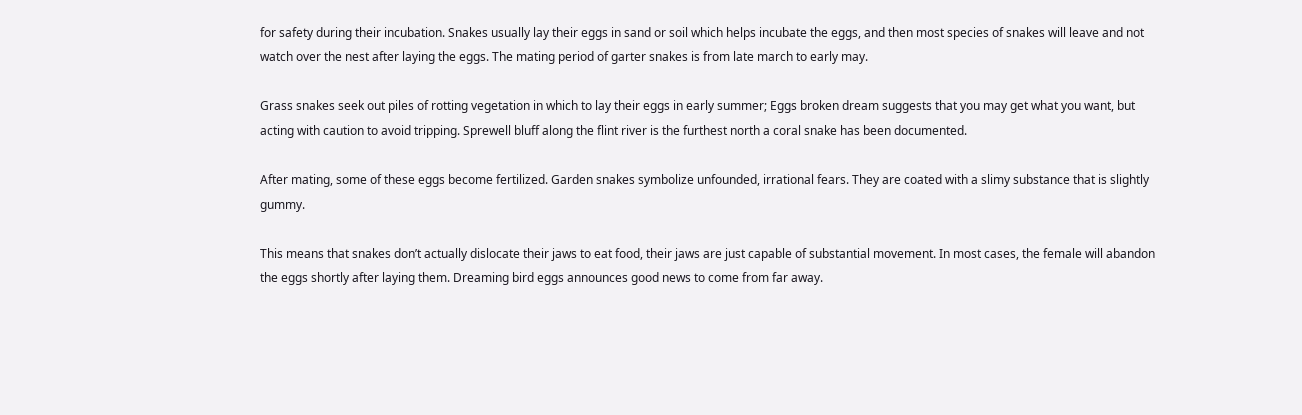for safety during their incubation. Snakes usually lay their eggs in sand or soil which helps incubate the eggs, and then most species of snakes will leave and not watch over the nest after laying the eggs. The mating period of garter snakes is from late march to early may.

Grass snakes seek out piles of rotting vegetation in which to lay their eggs in early summer; Eggs broken dream suggests that you may get what you want, but acting with caution to avoid tripping. Sprewell bluff along the flint river is the furthest north a coral snake has been documented.

After mating, some of these eggs become fertilized. Garden snakes symbolize unfounded, irrational fears. They are coated with a slimy substance that is slightly gummy.

This means that snakes don’t actually dislocate their jaws to eat food, their jaws are just capable of substantial movement. In most cases, the female will abandon the eggs shortly after laying them. Dreaming bird eggs announces good news to come from far away.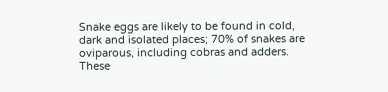Snake eggs are likely to be found in cold, dark and isolated places; 70% of snakes are oviparous, including cobras and adders. These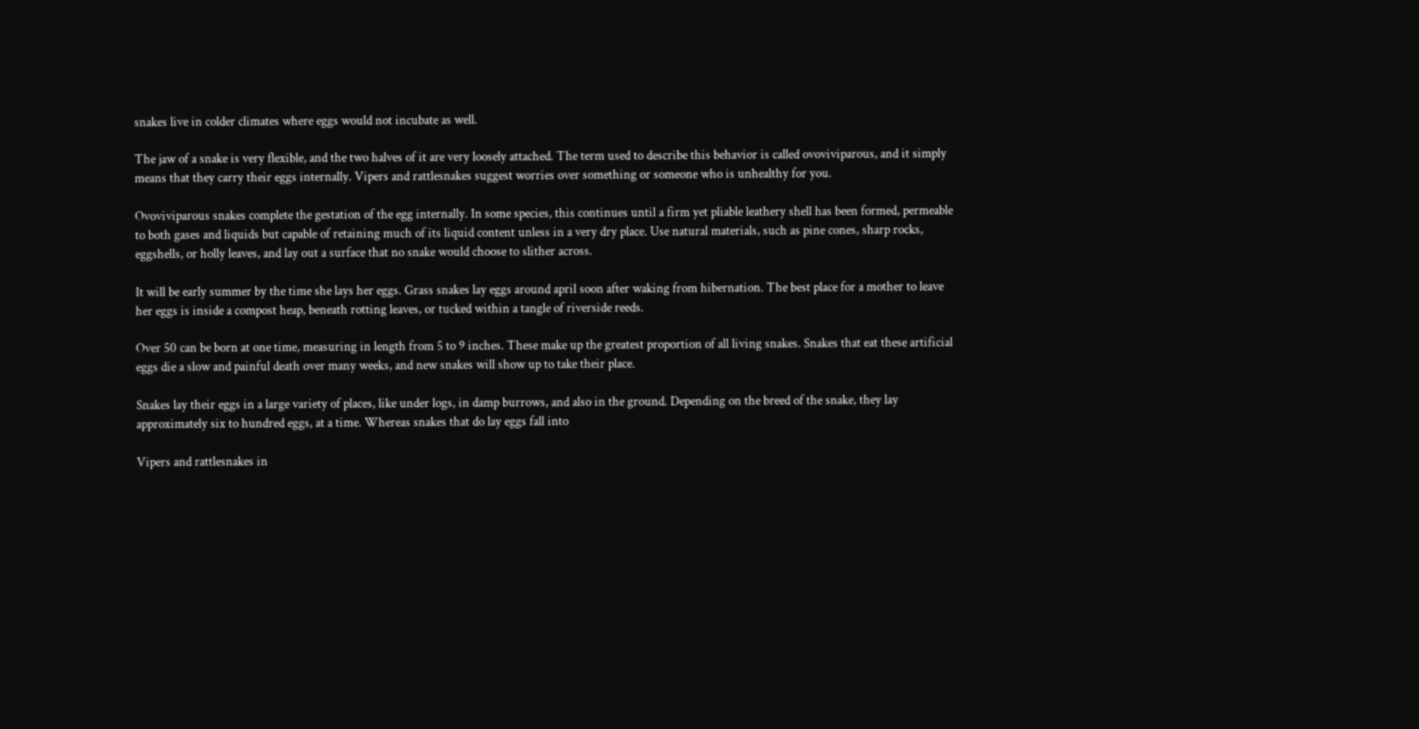snakes live in colder climates where eggs would not incubate as well.

The jaw of a snake is very flexible, and the two halves of it are very loosely attached. The term used to describe this behavior is called ovoviviparous, and it simply means that they carry their eggs internally. Vipers and rattlesnakes suggest worries over something or someone who is unhealthy for you.

Ovoviviparous snakes complete the gestation of the egg internally. In some species, this continues until a firm yet pliable leathery shell has been formed, permeable to both gases and liquids but capable of retaining much of its liquid content unless in a very dry place. Use natural materials, such as pine cones, sharp rocks, eggshells, or holly leaves, and lay out a surface that no snake would choose to slither across.

It will be early summer by the time she lays her eggs. Grass snakes lay eggs around april soon after waking from hibernation. The best place for a mother to leave her eggs is inside a compost heap, beneath rotting leaves, or tucked within a tangle of riverside reeds.

Over 50 can be born at one time, measuring in length from 5 to 9 inches. These make up the greatest proportion of all living snakes. Snakes that eat these artificial eggs die a slow and painful death over many weeks, and new snakes will show up to take their place.

Snakes lay their eggs in a large variety of places, like under logs, in damp burrows, and also in the ground. Depending on the breed of the snake, they lay approximately six to hundred eggs, at a time. Whereas snakes that do lay eggs fall into

Vipers and rattlesnakes in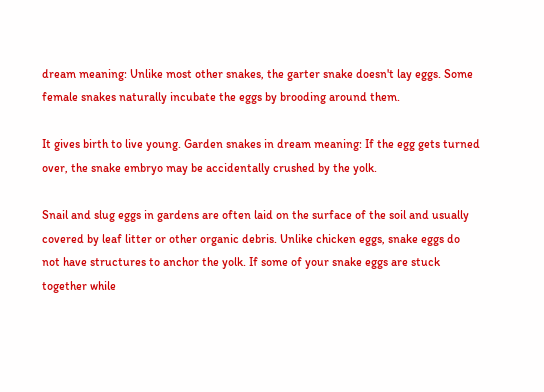dream meaning: Unlike most other snakes, the garter snake doesn't lay eggs. Some female snakes naturally incubate the eggs by brooding around them.

It gives birth to live young. Garden snakes in dream meaning: If the egg gets turned over, the snake embryo may be accidentally crushed by the yolk.

Snail and slug eggs in gardens are often laid on the surface of the soil and usually covered by leaf litter or other organic debris. Unlike chicken eggs, snake eggs do not have structures to anchor the yolk. If some of your snake eggs are stuck together while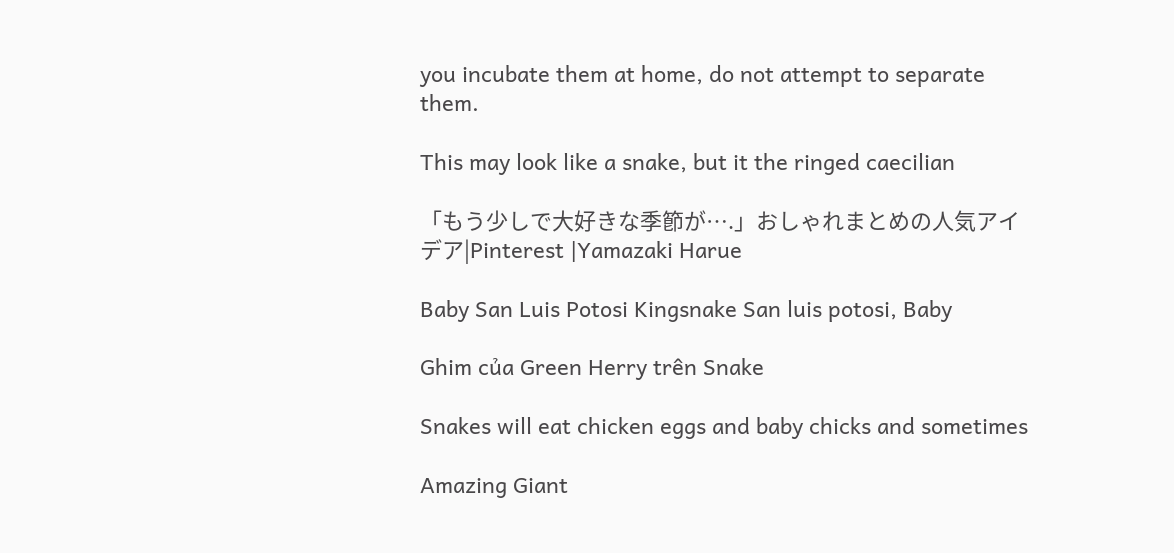you incubate them at home, do not attempt to separate them.

This may look like a snake, but it the ringed caecilian

「もう少しで大好きな季節が….」おしゃれまとめの人気アイデア|Pinterest |Yamazaki Harue

Baby San Luis Potosi Kingsnake San luis potosi, Baby

Ghim của Green Herry trên Snake

Snakes will eat chicken eggs and baby chicks and sometimes

Amazing Giant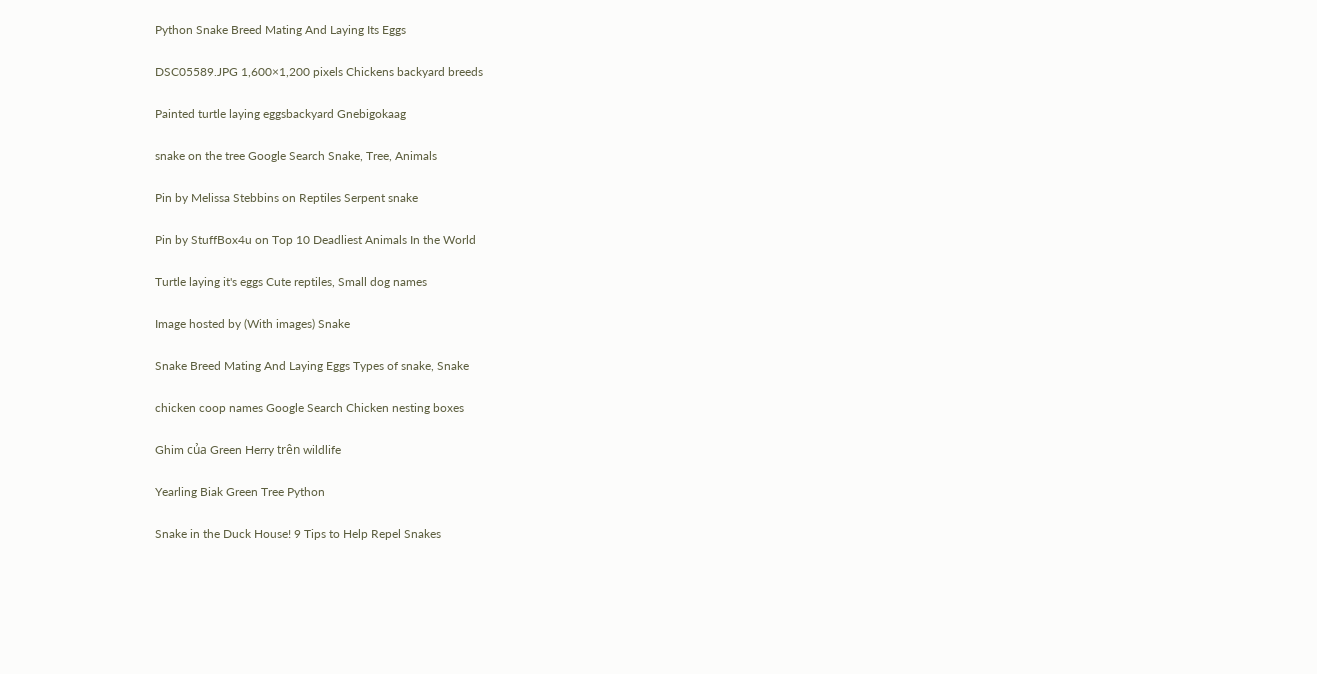Python Snake Breed Mating And Laying Its Eggs

DSC05589.JPG 1,600×1,200 pixels Chickens backyard breeds

Painted turtle laying eggsbackyard Gnebigokaag

snake on the tree Google Search Snake, Tree, Animals

Pin by Melissa Stebbins on Reptiles Serpent snake

Pin by StuffBox4u on Top 10 Deadliest Animals In the World

Turtle laying it's eggs Cute reptiles, Small dog names

Image hosted by (With images) Snake

Snake Breed Mating And Laying Eggs Types of snake, Snake

chicken coop names Google Search Chicken nesting boxes

Ghim của Green Herry trên wildlife

Yearling Biak Green Tree Python

Snake in the Duck House! 9 Tips to Help Repel Snakes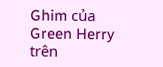Ghim của Green Herry trên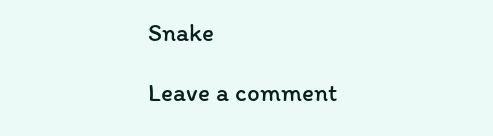Snake

Leave a comment